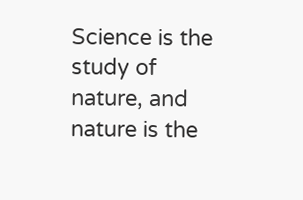Science is the study of nature, and nature is the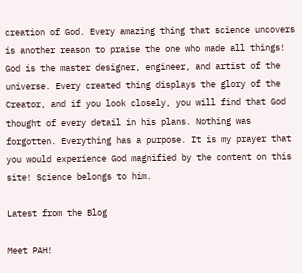creation of God. Every amazing thing that science uncovers is another reason to praise the one who made all things! God is the master designer, engineer, and artist of the universe. Every created thing displays the glory of the Creator, and if you look closely, you will find that God thought of every detail in his plans. Nothing was forgotten. Everything has a purpose. It is my prayer that you would experience God magnified by the content on this site! Science belongs to him.

Latest from the Blog

Meet PAH!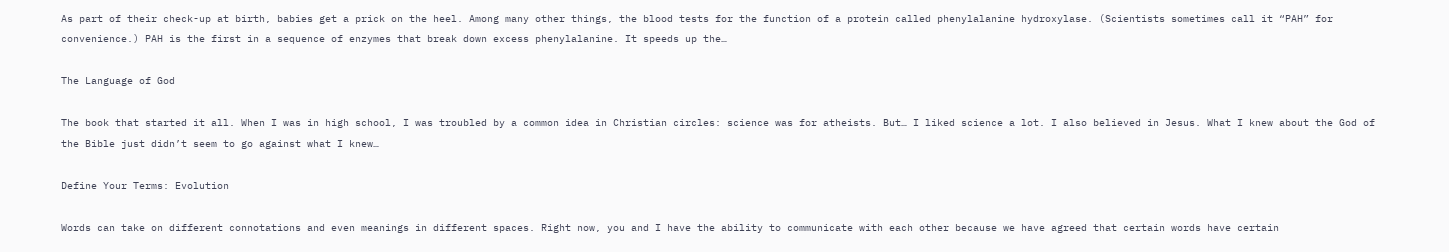As part of their check-up at birth, babies get a prick on the heel. Among many other things, the blood tests for the function of a protein called phenylalanine hydroxylase. (Scientists sometimes call it “PAH” for convenience.) PAH is the first in a sequence of enzymes that break down excess phenylalanine. It speeds up the…

The Language of God

The book that started it all. When I was in high school, I was troubled by a common idea in Christian circles: science was for atheists. But… I liked science a lot. I also believed in Jesus. What I knew about the God of the Bible just didn’t seem to go against what I knew…

Define Your Terms: Evolution

Words can take on different connotations and even meanings in different spaces. Right now, you and I have the ability to communicate with each other because we have agreed that certain words have certain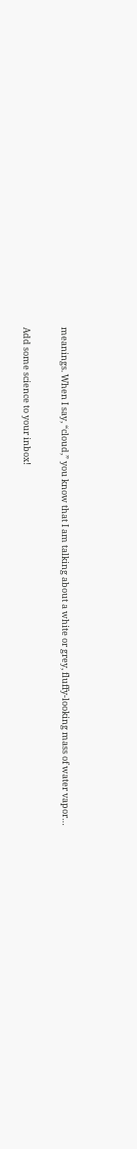meanings. When I say, “cloud,” you know that I am talking about a white or grey, fluffy-looking mass of water vapor…

Add some science to your inbox!